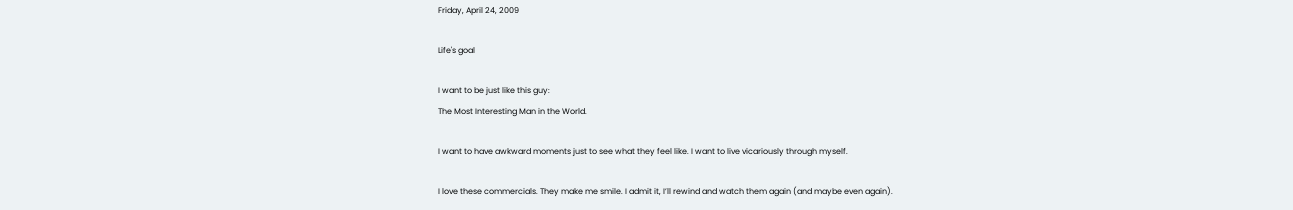Friday, April 24, 2009

Life's goal

I want to be just like this guy:
The Most Interesting Man in the World.

I want to have awkward moments just to see what they feel like. I want to live vicariously through myself.

I love these commercials. They make me smile. I admit it, I’ll rewind and watch them again (and maybe even again).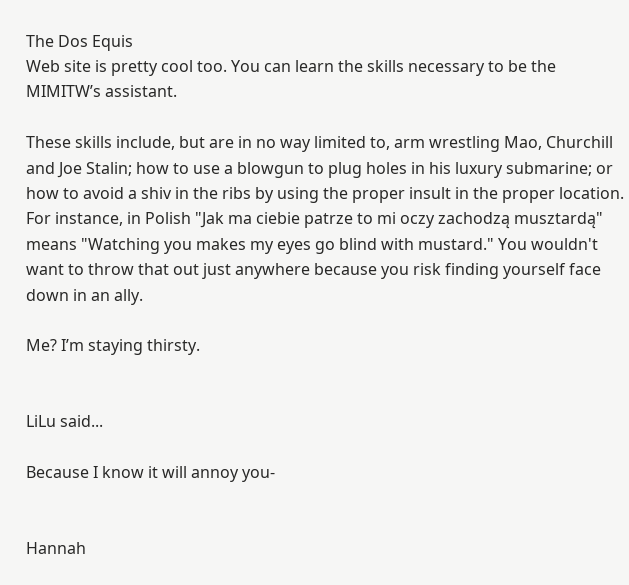The Dos Equis
Web site is pretty cool too. You can learn the skills necessary to be the MIMITW’s assistant.

These skills include, but are in no way limited to, arm wrestling Mao, Churchill and Joe Stalin; how to use a blowgun to plug holes in his luxury submarine; or how to avoid a shiv in the ribs by using the proper insult in the proper location. For instance, in Polish "Jak ma ciebie patrze to mi oczy zachodzą musztardą" means "Watching you makes my eyes go blind with mustard." You wouldn't want to throw that out just anywhere because you risk finding yourself face down in an ally.

Me? I’m staying thirsty.


LiLu said...

Because I know it will annoy you-


Hannah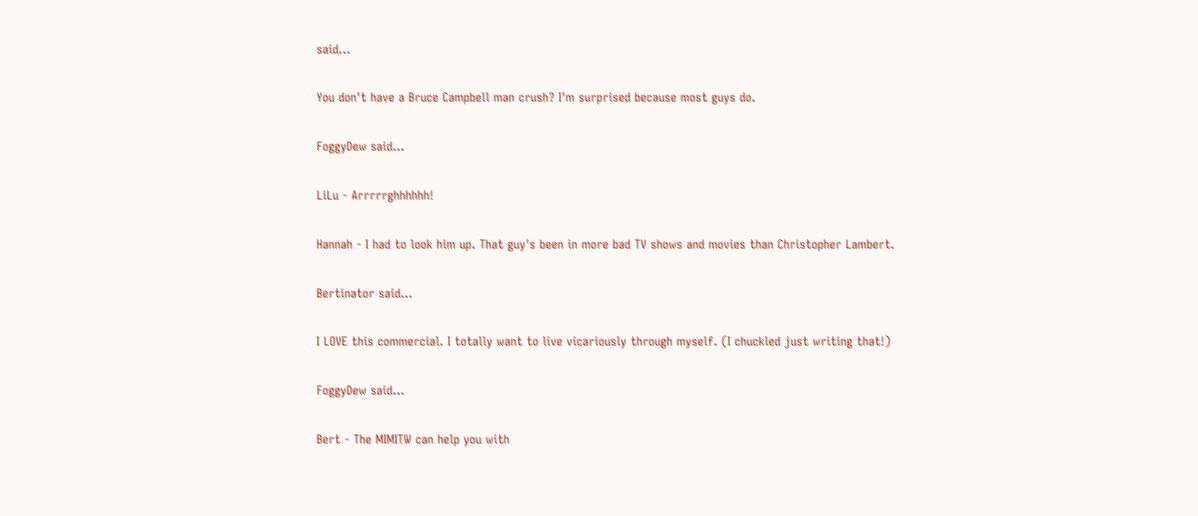said...

You don't have a Bruce Campbell man crush? I'm surprised because most guys do.

FoggyDew said...

LiLu - Arrrrrghhhhhh!

Hannah - I had to look him up. That guy's been in more bad TV shows and movies than Christopher Lambert.

Bertinator said...

I LOVE this commercial. I totally want to live vicariously through myself. (I chuckled just writing that!)

FoggyDew said...

Bert - The MIMITW can help you with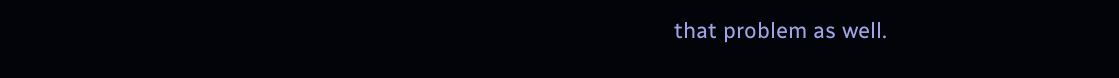that problem as well.